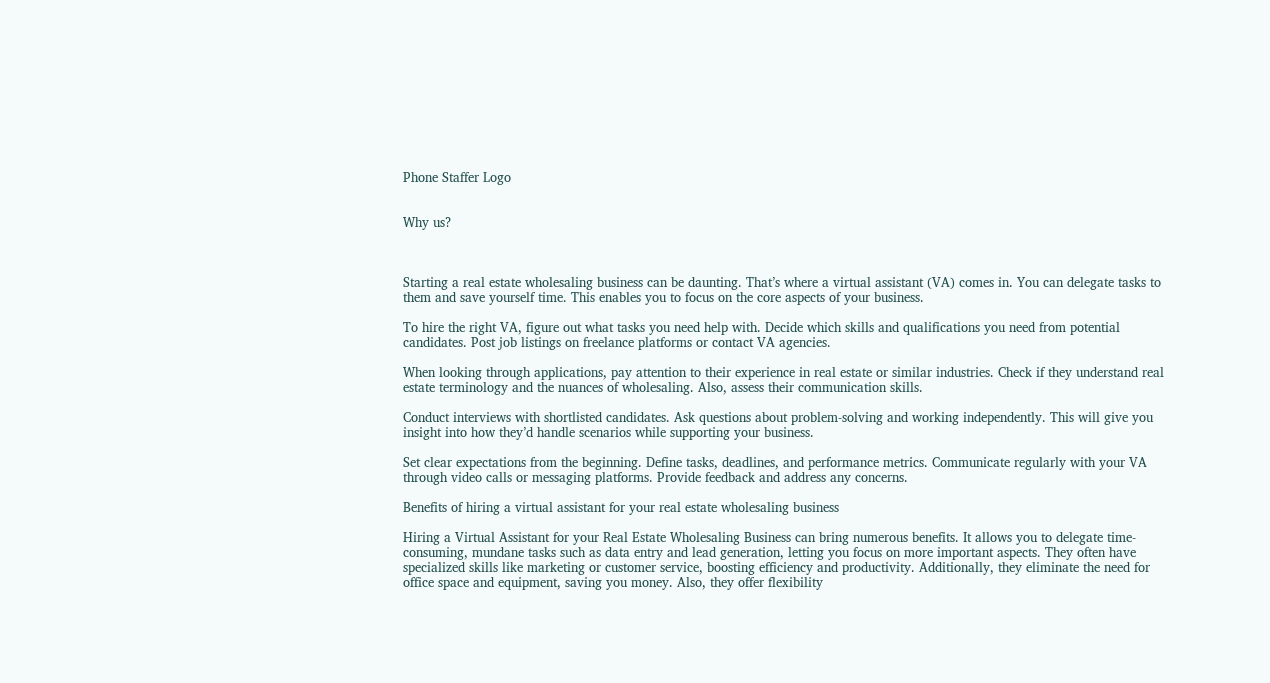Phone Staffer Logo


Why us?



Starting a real estate wholesaling business can be daunting. That’s where a virtual assistant (VA) comes in. You can delegate tasks to them and save yourself time. This enables you to focus on the core aspects of your business.

To hire the right VA, figure out what tasks you need help with. Decide which skills and qualifications you need from potential candidates. Post job listings on freelance platforms or contact VA agencies.

When looking through applications, pay attention to their experience in real estate or similar industries. Check if they understand real estate terminology and the nuances of wholesaling. Also, assess their communication skills.

Conduct interviews with shortlisted candidates. Ask questions about problem-solving and working independently. This will give you insight into how they’d handle scenarios while supporting your business.

Set clear expectations from the beginning. Define tasks, deadlines, and performance metrics. Communicate regularly with your VA through video calls or messaging platforms. Provide feedback and address any concerns.

Benefits of hiring a virtual assistant for your real estate wholesaling business

Hiring a Virtual Assistant for your Real Estate Wholesaling Business can bring numerous benefits. It allows you to delegate time-consuming, mundane tasks such as data entry and lead generation, letting you focus on more important aspects. They often have specialized skills like marketing or customer service, boosting efficiency and productivity. Additionally, they eliminate the need for office space and equipment, saving you money. Also, they offer flexibility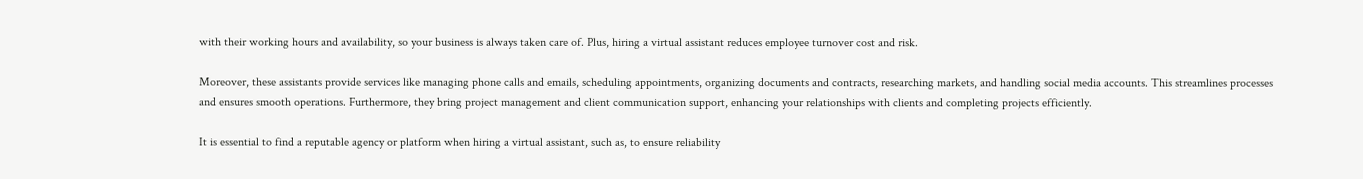with their working hours and availability, so your business is always taken care of. Plus, hiring a virtual assistant reduces employee turnover cost and risk.

Moreover, these assistants provide services like managing phone calls and emails, scheduling appointments, organizing documents and contracts, researching markets, and handling social media accounts. This streamlines processes and ensures smooth operations. Furthermore, they bring project management and client communication support, enhancing your relationships with clients and completing projects efficiently.

It is essential to find a reputable agency or platform when hiring a virtual assistant, such as, to ensure reliability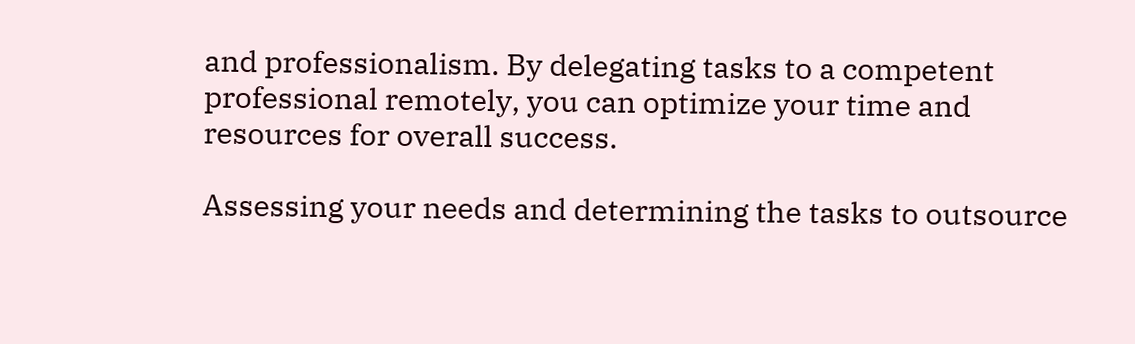and professionalism. By delegating tasks to a competent professional remotely, you can optimize your time and resources for overall success.

Assessing your needs and determining the tasks to outsource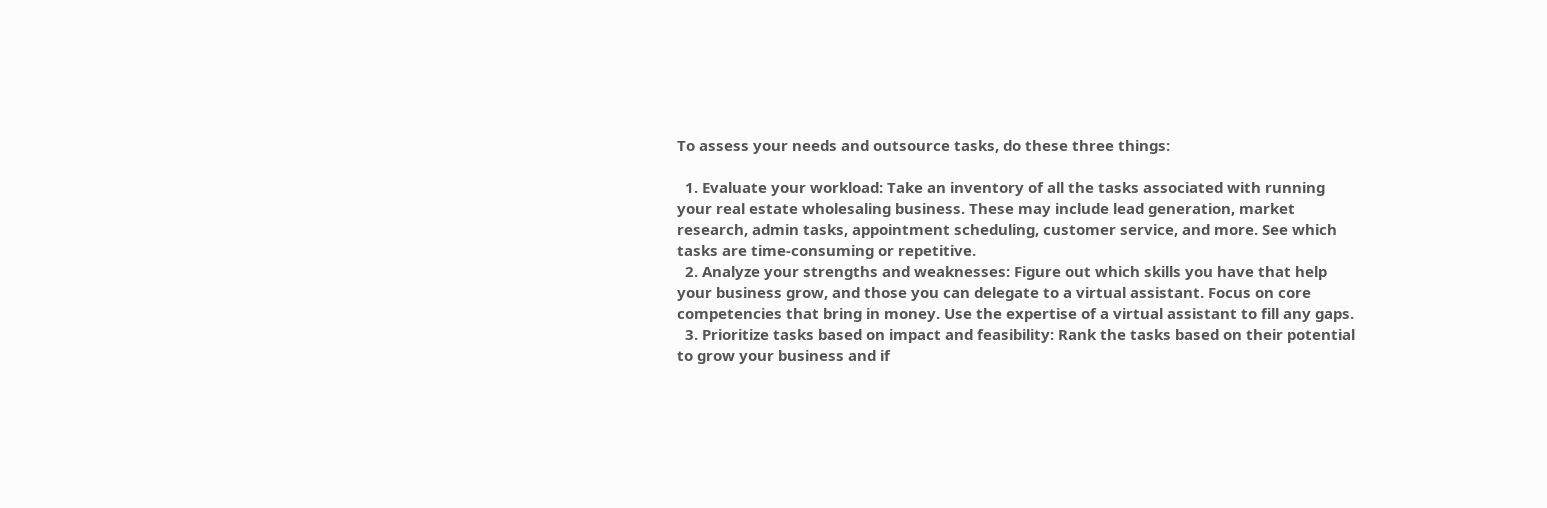To assess your needs and outsource tasks, do these three things:

  1. Evaluate your workload: Take an inventory of all the tasks associated with running your real estate wholesaling business. These may include lead generation, market research, admin tasks, appointment scheduling, customer service, and more. See which tasks are time-consuming or repetitive.
  2. Analyze your strengths and weaknesses: Figure out which skills you have that help your business grow, and those you can delegate to a virtual assistant. Focus on core competencies that bring in money. Use the expertise of a virtual assistant to fill any gaps.
  3. Prioritize tasks based on impact and feasibility: Rank the tasks based on their potential to grow your business and if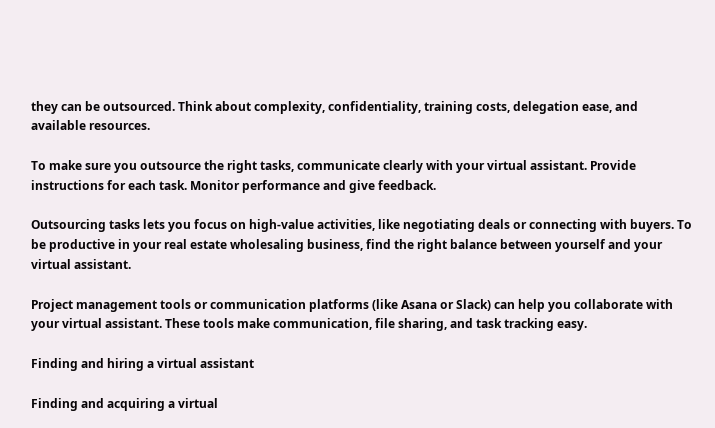they can be outsourced. Think about complexity, confidentiality, training costs, delegation ease, and available resources.

To make sure you outsource the right tasks, communicate clearly with your virtual assistant. Provide instructions for each task. Monitor performance and give feedback.

Outsourcing tasks lets you focus on high-value activities, like negotiating deals or connecting with buyers. To be productive in your real estate wholesaling business, find the right balance between yourself and your virtual assistant.

Project management tools or communication platforms (like Asana or Slack) can help you collaborate with your virtual assistant. These tools make communication, file sharing, and task tracking easy.

Finding and hiring a virtual assistant

Finding and acquiring a virtual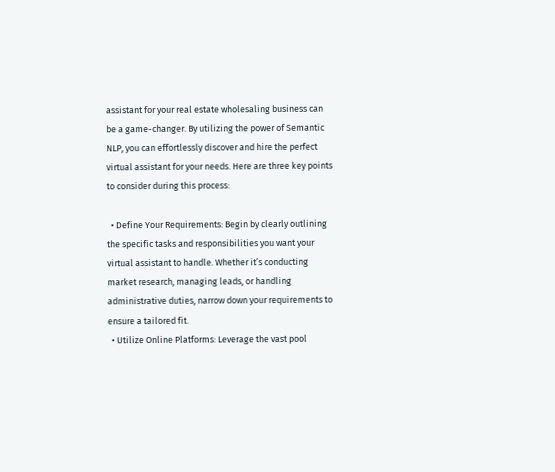assistant for your real estate wholesaling business can be a game-changer. By utilizing the power of Semantic NLP, you can effortlessly discover and hire the perfect virtual assistant for your needs. Here are three key points to consider during this process:

  • Define Your Requirements: Begin by clearly outlining the specific tasks and responsibilities you want your virtual assistant to handle. Whether it’s conducting market research, managing leads, or handling administrative duties, narrow down your requirements to ensure a tailored fit.
  • Utilize Online Platforms: Leverage the vast pool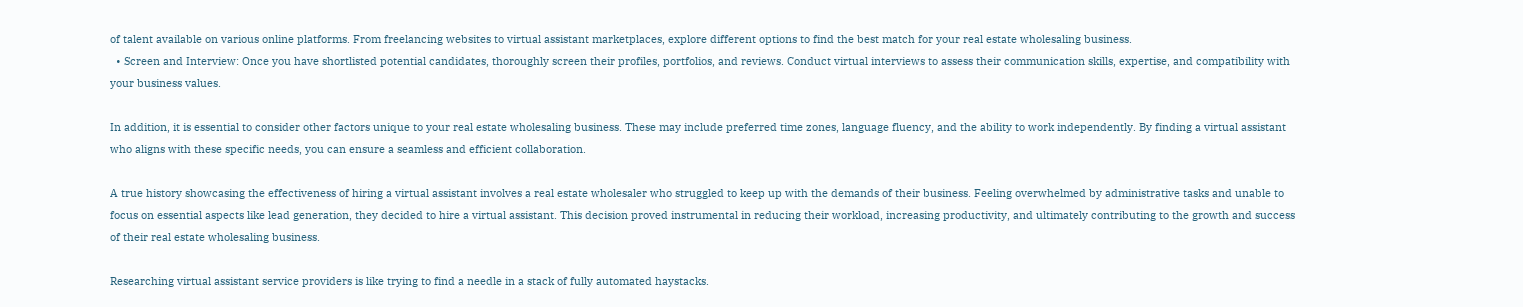of talent available on various online platforms. From freelancing websites to virtual assistant marketplaces, explore different options to find the best match for your real estate wholesaling business.
  • Screen and Interview: Once you have shortlisted potential candidates, thoroughly screen their profiles, portfolios, and reviews. Conduct virtual interviews to assess their communication skills, expertise, and compatibility with your business values.

In addition, it is essential to consider other factors unique to your real estate wholesaling business. These may include preferred time zones, language fluency, and the ability to work independently. By finding a virtual assistant who aligns with these specific needs, you can ensure a seamless and efficient collaboration.

A true history showcasing the effectiveness of hiring a virtual assistant involves a real estate wholesaler who struggled to keep up with the demands of their business. Feeling overwhelmed by administrative tasks and unable to focus on essential aspects like lead generation, they decided to hire a virtual assistant. This decision proved instrumental in reducing their workload, increasing productivity, and ultimately contributing to the growth and success of their real estate wholesaling business.

Researching virtual assistant service providers is like trying to find a needle in a stack of fully automated haystacks.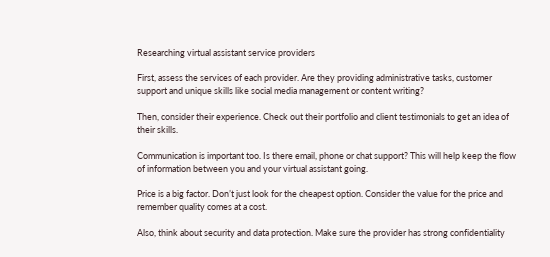Researching virtual assistant service providers

First, assess the services of each provider. Are they providing administrative tasks, customer support and unique skills like social media management or content writing?

Then, consider their experience. Check out their portfolio and client testimonials to get an idea of their skills.

Communication is important too. Is there email, phone or chat support? This will help keep the flow of information between you and your virtual assistant going.

Price is a big factor. Don’t just look for the cheapest option. Consider the value for the price and remember quality comes at a cost.

Also, think about security and data protection. Make sure the provider has strong confidentiality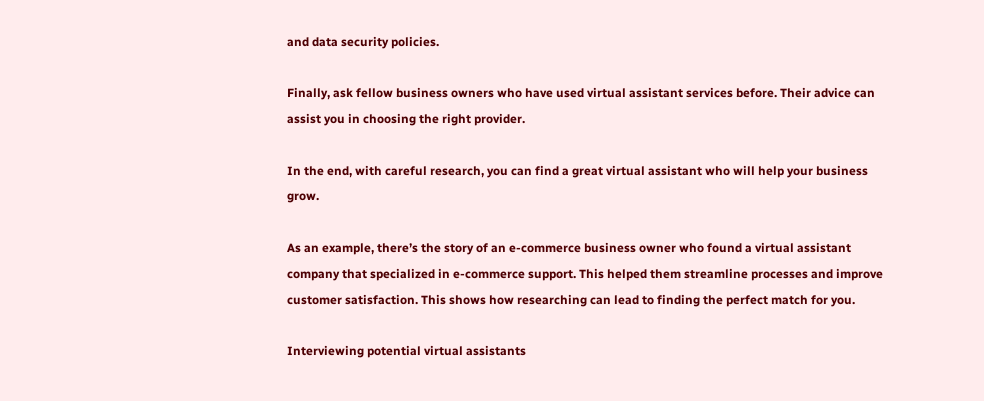and data security policies.

Finally, ask fellow business owners who have used virtual assistant services before. Their advice can assist you in choosing the right provider.

In the end, with careful research, you can find a great virtual assistant who will help your business grow.

As an example, there’s the story of an e-commerce business owner who found a virtual assistant company that specialized in e-commerce support. This helped them streamline processes and improve customer satisfaction. This shows how researching can lead to finding the perfect match for you.

Interviewing potential virtual assistants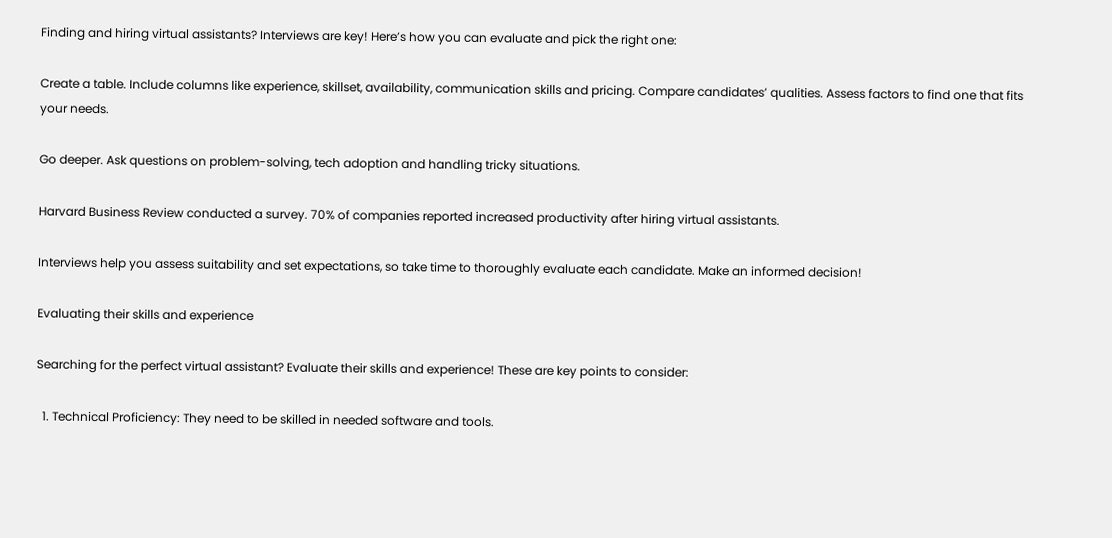Finding and hiring virtual assistants? Interviews are key! Here’s how you can evaluate and pick the right one:

Create a table. Include columns like experience, skillset, availability, communication skills and pricing. Compare candidates’ qualities. Assess factors to find one that fits your needs.

Go deeper. Ask questions on problem-solving, tech adoption and handling tricky situations.

Harvard Business Review conducted a survey. 70% of companies reported increased productivity after hiring virtual assistants.

Interviews help you assess suitability and set expectations, so take time to thoroughly evaluate each candidate. Make an informed decision!

Evaluating their skills and experience

Searching for the perfect virtual assistant? Evaluate their skills and experience! These are key points to consider:

  1. Technical Proficiency: They need to be skilled in needed software and tools.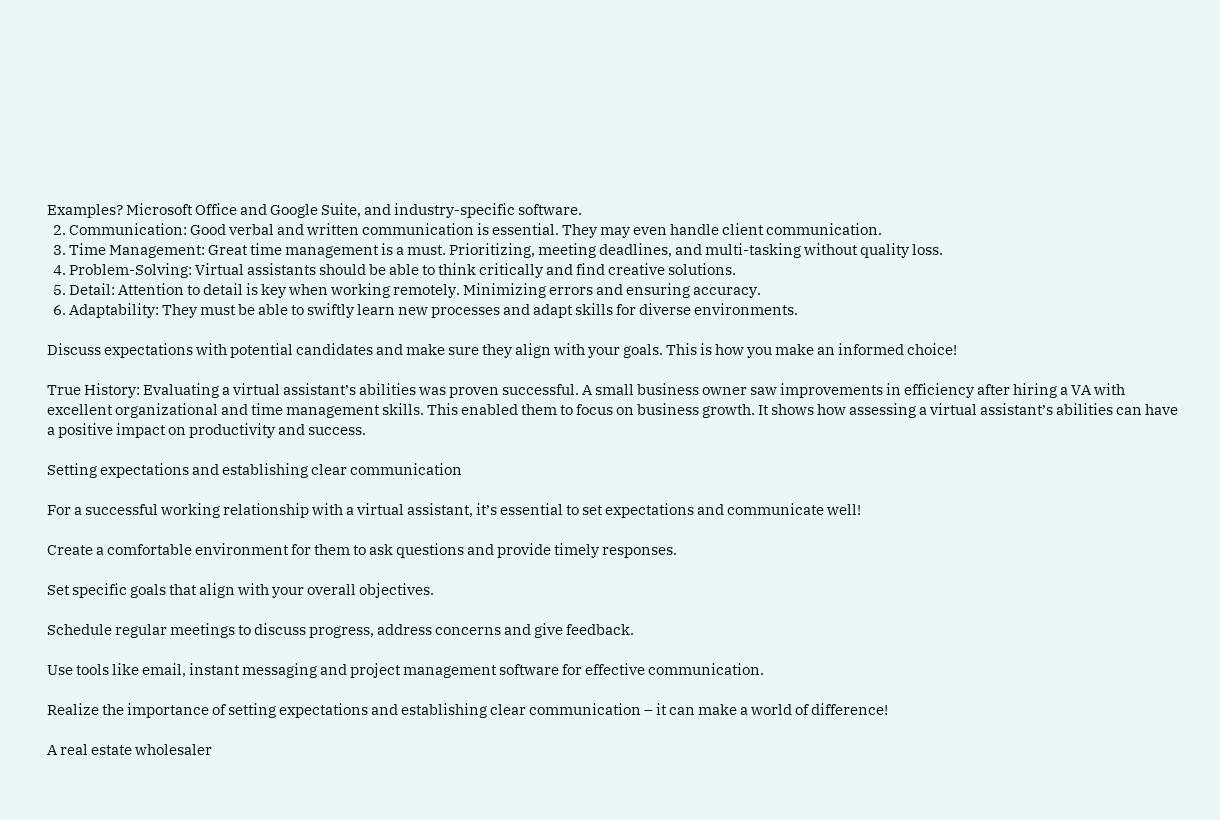Examples? Microsoft Office and Google Suite, and industry-specific software.
  2. Communication: Good verbal and written communication is essential. They may even handle client communication.
  3. Time Management: Great time management is a must. Prioritizing, meeting deadlines, and multi-tasking without quality loss.
  4. Problem-Solving: Virtual assistants should be able to think critically and find creative solutions.
  5. Detail: Attention to detail is key when working remotely. Minimizing errors and ensuring accuracy.
  6. Adaptability: They must be able to swiftly learn new processes and adapt skills for diverse environments.

Discuss expectations with potential candidates and make sure they align with your goals. This is how you make an informed choice!

True History: Evaluating a virtual assistant’s abilities was proven successful. A small business owner saw improvements in efficiency after hiring a VA with excellent organizational and time management skills. This enabled them to focus on business growth. It shows how assessing a virtual assistant’s abilities can have a positive impact on productivity and success.

Setting expectations and establishing clear communication

For a successful working relationship with a virtual assistant, it’s essential to set expectations and communicate well!

Create a comfortable environment for them to ask questions and provide timely responses.

Set specific goals that align with your overall objectives.

Schedule regular meetings to discuss progress, address concerns and give feedback.

Use tools like email, instant messaging and project management software for effective communication.

Realize the importance of setting expectations and establishing clear communication – it can make a world of difference!

A real estate wholesaler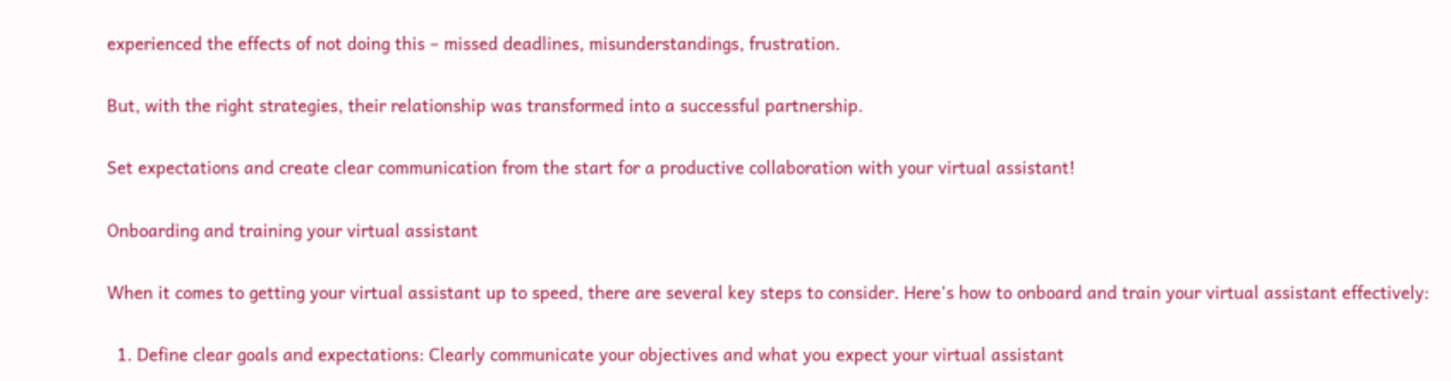experienced the effects of not doing this – missed deadlines, misunderstandings, frustration.

But, with the right strategies, their relationship was transformed into a successful partnership.

Set expectations and create clear communication from the start for a productive collaboration with your virtual assistant!

Onboarding and training your virtual assistant

When it comes to getting your virtual assistant up to speed, there are several key steps to consider. Here’s how to onboard and train your virtual assistant effectively:

  1. Define clear goals and expectations: Clearly communicate your objectives and what you expect your virtual assistant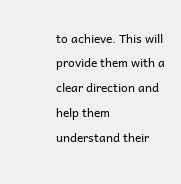to achieve. This will provide them with a clear direction and help them understand their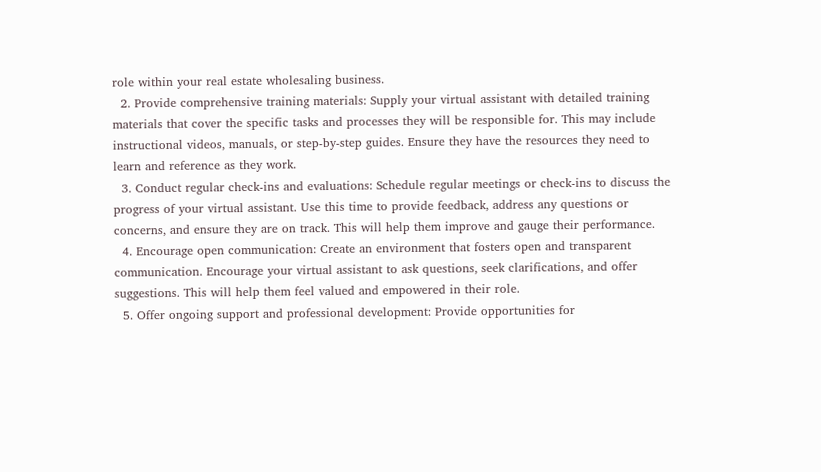role within your real estate wholesaling business.
  2. Provide comprehensive training materials: Supply your virtual assistant with detailed training materials that cover the specific tasks and processes they will be responsible for. This may include instructional videos, manuals, or step-by-step guides. Ensure they have the resources they need to learn and reference as they work.
  3. Conduct regular check-ins and evaluations: Schedule regular meetings or check-ins to discuss the progress of your virtual assistant. Use this time to provide feedback, address any questions or concerns, and ensure they are on track. This will help them improve and gauge their performance.
  4. Encourage open communication: Create an environment that fosters open and transparent communication. Encourage your virtual assistant to ask questions, seek clarifications, and offer suggestions. This will help them feel valued and empowered in their role.
  5. Offer ongoing support and professional development: Provide opportunities for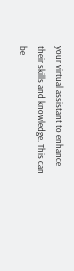your virtual assistant to enhance their skills and knowledge. This can be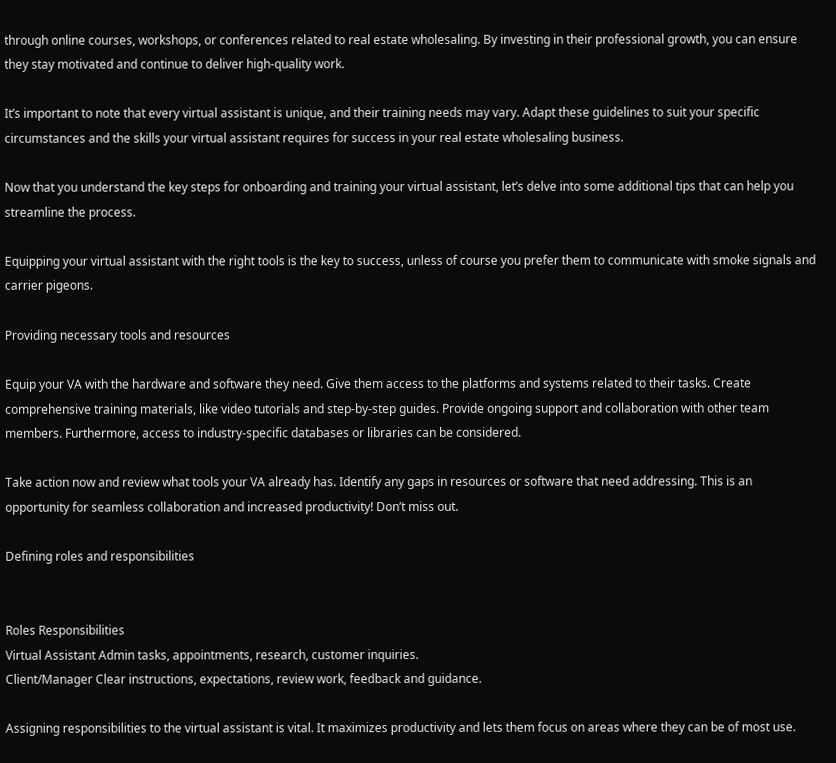through online courses, workshops, or conferences related to real estate wholesaling. By investing in their professional growth, you can ensure they stay motivated and continue to deliver high-quality work.

It’s important to note that every virtual assistant is unique, and their training needs may vary. Adapt these guidelines to suit your specific circumstances and the skills your virtual assistant requires for success in your real estate wholesaling business.

Now that you understand the key steps for onboarding and training your virtual assistant, let’s delve into some additional tips that can help you streamline the process.

Equipping your virtual assistant with the right tools is the key to success, unless of course you prefer them to communicate with smoke signals and carrier pigeons.

Providing necessary tools and resources

Equip your VA with the hardware and software they need. Give them access to the platforms and systems related to their tasks. Create comprehensive training materials, like video tutorials and step-by-step guides. Provide ongoing support and collaboration with other team members. Furthermore, access to industry-specific databases or libraries can be considered.

Take action now and review what tools your VA already has. Identify any gaps in resources or software that need addressing. This is an opportunity for seamless collaboration and increased productivity! Don’t miss out.

Defining roles and responsibilities


Roles Responsibilities
Virtual Assistant Admin tasks, appointments, research, customer inquiries.
Client/Manager Clear instructions, expectations, review work, feedback and guidance.

Assigning responsibilities to the virtual assistant is vital. It maximizes productivity and lets them focus on areas where they can be of most use.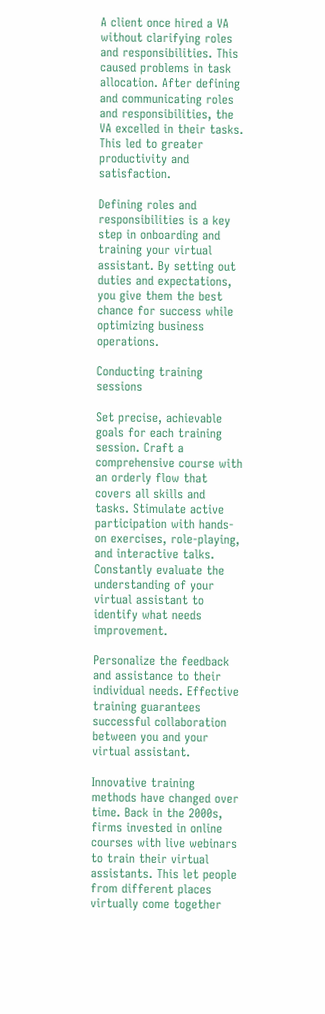A client once hired a VA without clarifying roles and responsibilities. This caused problems in task allocation. After defining and communicating roles and responsibilities, the VA excelled in their tasks. This led to greater productivity and satisfaction.

Defining roles and responsibilities is a key step in onboarding and training your virtual assistant. By setting out duties and expectations, you give them the best chance for success while optimizing business operations.

Conducting training sessions

Set precise, achievable goals for each training session. Craft a comprehensive course with an orderly flow that covers all skills and tasks. Stimulate active participation with hands-on exercises, role-playing, and interactive talks. Constantly evaluate the understanding of your virtual assistant to identify what needs improvement.

Personalize the feedback and assistance to their individual needs. Effective training guarantees successful collaboration between you and your virtual assistant.

Innovative training methods have changed over time. Back in the 2000s, firms invested in online courses with live webinars to train their virtual assistants. This let people from different places virtually come together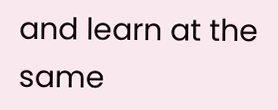and learn at the same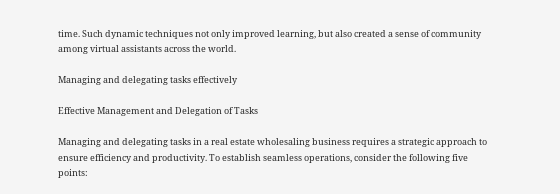time. Such dynamic techniques not only improved learning, but also created a sense of community among virtual assistants across the world.

Managing and delegating tasks effectively

Effective Management and Delegation of Tasks

Managing and delegating tasks in a real estate wholesaling business requires a strategic approach to ensure efficiency and productivity. To establish seamless operations, consider the following five points: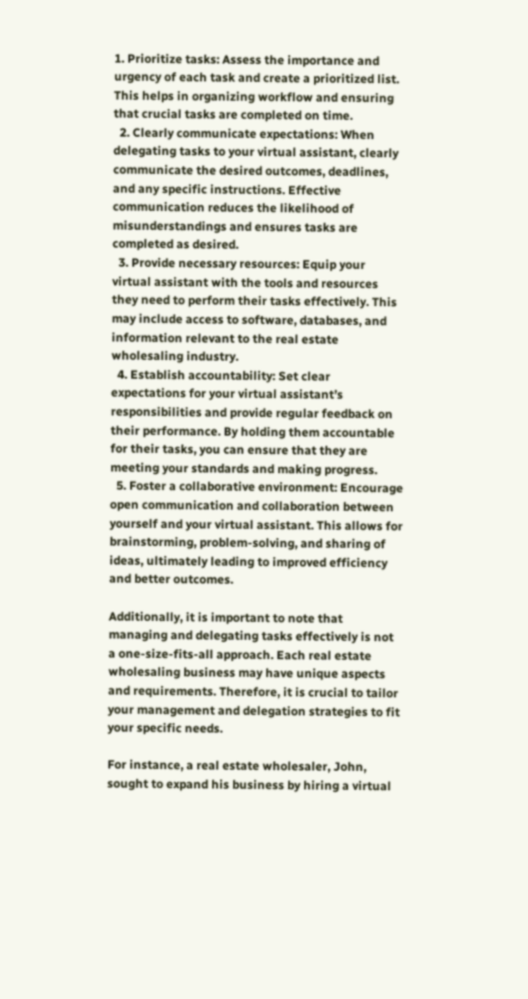1. Prioritize tasks: Assess the importance and urgency of each task and create a prioritized list. This helps in organizing workflow and ensuring that crucial tasks are completed on time.
  2. Clearly communicate expectations: When delegating tasks to your virtual assistant, clearly communicate the desired outcomes, deadlines, and any specific instructions. Effective communication reduces the likelihood of misunderstandings and ensures tasks are completed as desired.
  3. Provide necessary resources: Equip your virtual assistant with the tools and resources they need to perform their tasks effectively. This may include access to software, databases, and information relevant to the real estate wholesaling industry.
  4. Establish accountability: Set clear expectations for your virtual assistant’s responsibilities and provide regular feedback on their performance. By holding them accountable for their tasks, you can ensure that they are meeting your standards and making progress.
  5. Foster a collaborative environment: Encourage open communication and collaboration between yourself and your virtual assistant. This allows for brainstorming, problem-solving, and sharing of ideas, ultimately leading to improved efficiency and better outcomes.

Additionally, it is important to note that managing and delegating tasks effectively is not a one-size-fits-all approach. Each real estate wholesaling business may have unique aspects and requirements. Therefore, it is crucial to tailor your management and delegation strategies to fit your specific needs.

For instance, a real estate wholesaler, John, sought to expand his business by hiring a virtual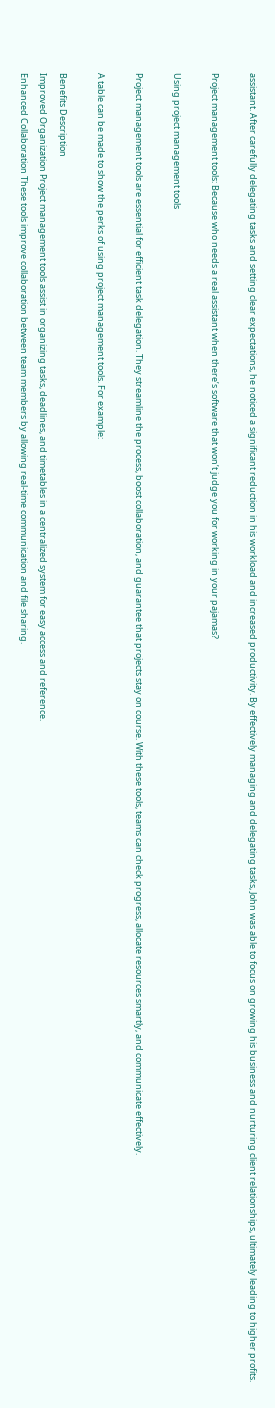assistant. After carefully delegating tasks and setting clear expectations, he noticed a significant reduction in his workload and increased productivity. By effectively managing and delegating tasks, John was able to focus on growing his business and nurturing client relationships, ultimately leading to higher profits.

Project management tools: Because who needs a real assistant when there’s software that won’t judge you for working in your pajamas?

Using project management tools

Project management tools are essential for efficient task delegation. They streamline the process, boost collaboration, and guarantee that projects stay on course. With these tools, teams can check progress, allocate resources smartly, and communicate effectively.

A table can be made to show the perks of using project management tools. For example:

Benefits Description
Improved Organization Project management tools assist in organizing tasks, deadlines, and timetables in a centralized system for easy access and reference.
Enhanced Collaboration These tools improve collaboration between team members by allowing real-time communication and file sharing.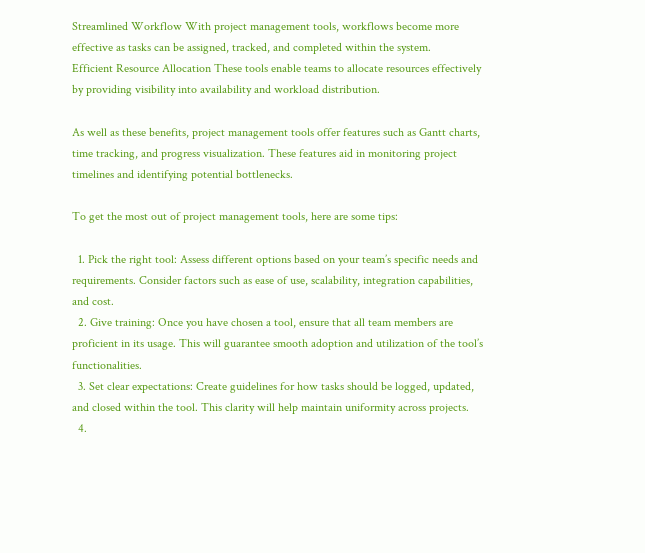Streamlined Workflow With project management tools, workflows become more effective as tasks can be assigned, tracked, and completed within the system.
Efficient Resource Allocation These tools enable teams to allocate resources effectively by providing visibility into availability and workload distribution.

As well as these benefits, project management tools offer features such as Gantt charts, time tracking, and progress visualization. These features aid in monitoring project timelines and identifying potential bottlenecks.

To get the most out of project management tools, here are some tips:

  1. Pick the right tool: Assess different options based on your team’s specific needs and requirements. Consider factors such as ease of use, scalability, integration capabilities, and cost.
  2. Give training: Once you have chosen a tool, ensure that all team members are proficient in its usage. This will guarantee smooth adoption and utilization of the tool’s functionalities.
  3. Set clear expectations: Create guidelines for how tasks should be logged, updated, and closed within the tool. This clarity will help maintain uniformity across projects.
  4.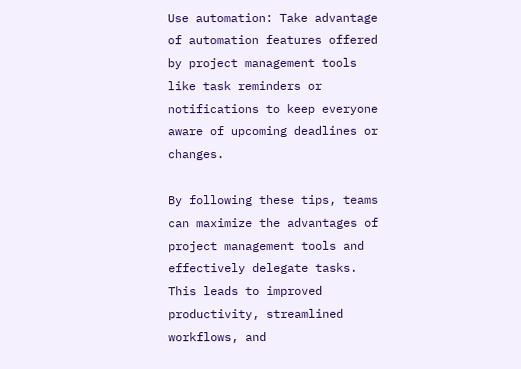Use automation: Take advantage of automation features offered by project management tools like task reminders or notifications to keep everyone aware of upcoming deadlines or changes.

By following these tips, teams can maximize the advantages of project management tools and effectively delegate tasks. This leads to improved productivity, streamlined workflows, and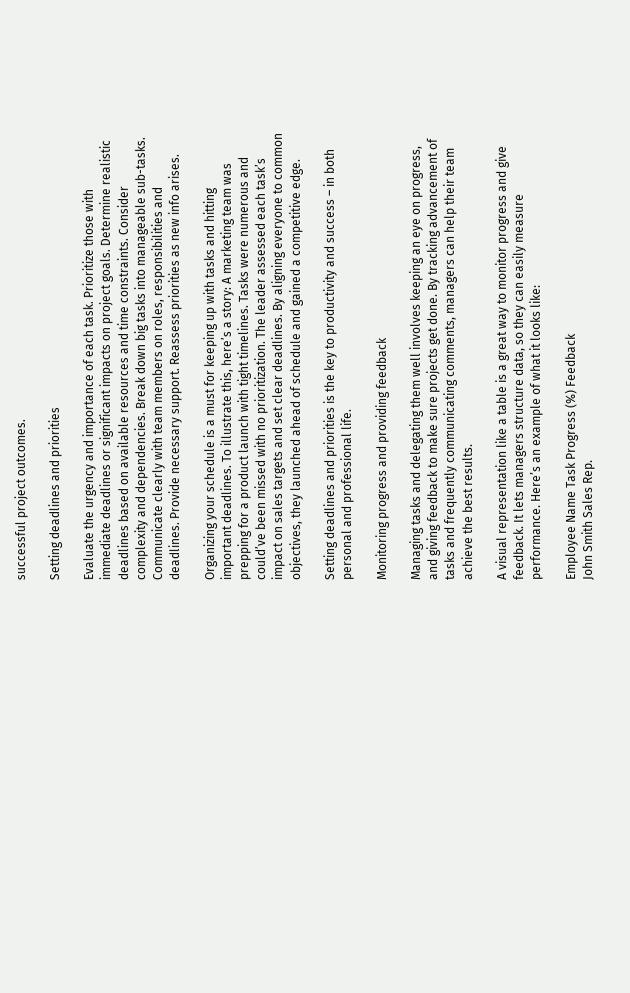successful project outcomes.

Setting deadlines and priorities

Evaluate the urgency and importance of each task. Prioritize those with immediate deadlines or significant impacts on project goals. Determine realistic deadlines based on available resources and time constraints. Consider complexity and dependencies. Break down big tasks into manageable sub-tasks. Communicate clearly with team members on roles, responsibilities and deadlines. Provide necessary support. Reassess priorities as new info arises.

Organizing your schedule is a must for keeping up with tasks and hitting important deadlines. To illustrate this, here’s a story: A marketing team was prepping for a product launch with tight timelines. Tasks were numerous and could’ve been missed with no prioritization. The leader assessed each task’s impact on sales targets and set clear deadlines. By aligning everyone to common objectives, they launched ahead of schedule and gained a competitive edge.

Setting deadlines and priorities is the key to productivity and success – in both personal and professional life.

Monitoring progress and providing feedback

Managing tasks and delegating them well involves keeping an eye on progress, and giving feedback to make sure projects get done. By tracking advancement of tasks and frequently communicating comments, managers can help their team achieve the best results.

A visual representation like a table is a great way to monitor progress and give feedback. It lets managers structure data, so they can easily measure performance. Here’s an example of what it looks like:

Employee Name Task Progress (%) Feedback
John Smith Sales Rep.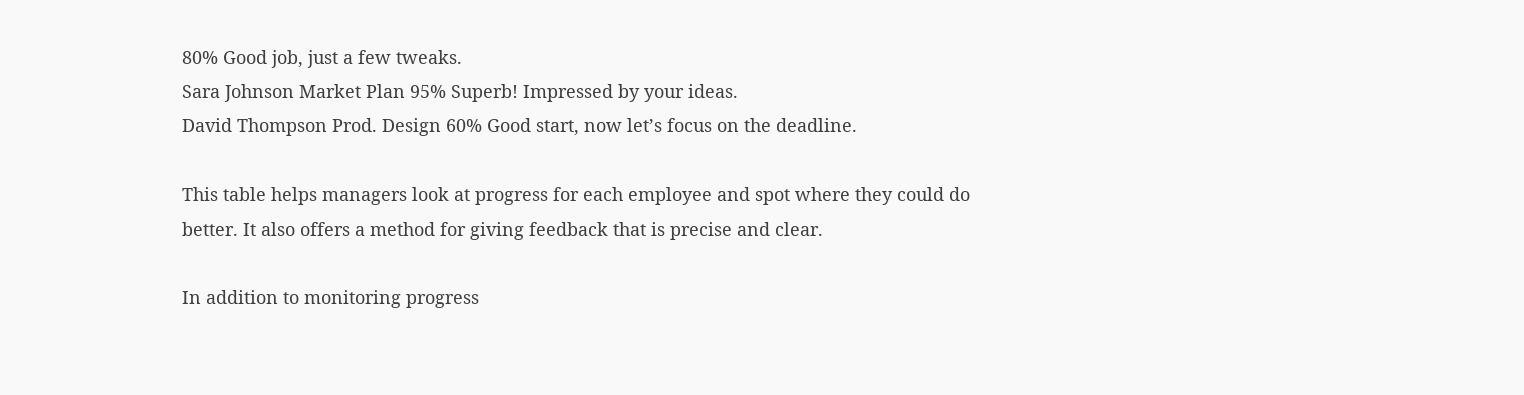80% Good job, just a few tweaks.
Sara Johnson Market Plan 95% Superb! Impressed by your ideas.
David Thompson Prod. Design 60% Good start, now let’s focus on the deadline.

This table helps managers look at progress for each employee and spot where they could do better. It also offers a method for giving feedback that is precise and clear.

In addition to monitoring progress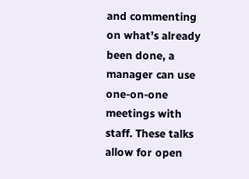and commenting on what’s already been done, a manager can use one-on-one meetings with staff. These talks allow for open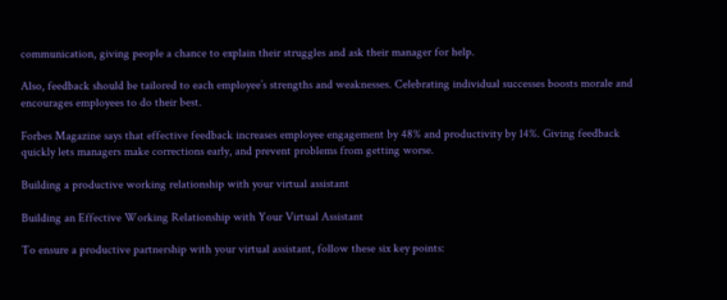communication, giving people a chance to explain their struggles and ask their manager for help.

Also, feedback should be tailored to each employee’s strengths and weaknesses. Celebrating individual successes boosts morale and encourages employees to do their best.

Forbes Magazine says that effective feedback increases employee engagement by 48% and productivity by 14%. Giving feedback quickly lets managers make corrections early, and prevent problems from getting worse.

Building a productive working relationship with your virtual assistant

Building an Effective Working Relationship with Your Virtual Assistant

To ensure a productive partnership with your virtual assistant, follow these six key points: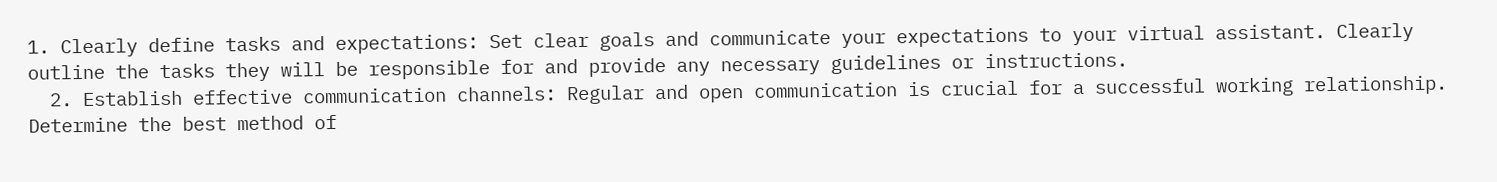1. Clearly define tasks and expectations: Set clear goals and communicate your expectations to your virtual assistant. Clearly outline the tasks they will be responsible for and provide any necessary guidelines or instructions.
  2. Establish effective communication channels: Regular and open communication is crucial for a successful working relationship. Determine the best method of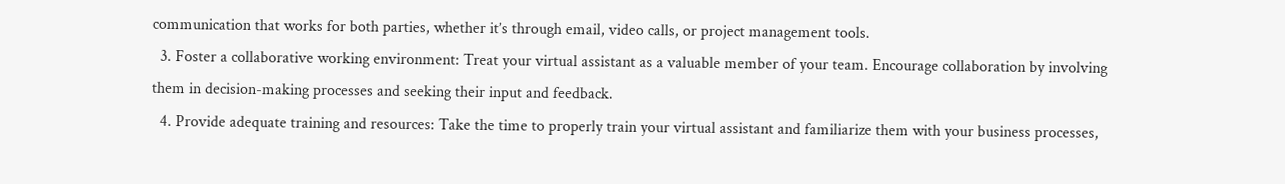communication that works for both parties, whether it’s through email, video calls, or project management tools.
  3. Foster a collaborative working environment: Treat your virtual assistant as a valuable member of your team. Encourage collaboration by involving them in decision-making processes and seeking their input and feedback.
  4. Provide adequate training and resources: Take the time to properly train your virtual assistant and familiarize them with your business processes,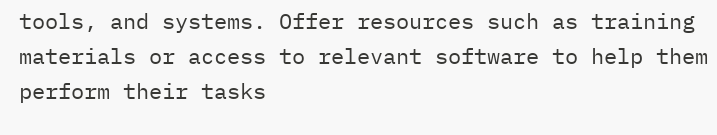tools, and systems. Offer resources such as training materials or access to relevant software to help them perform their tasks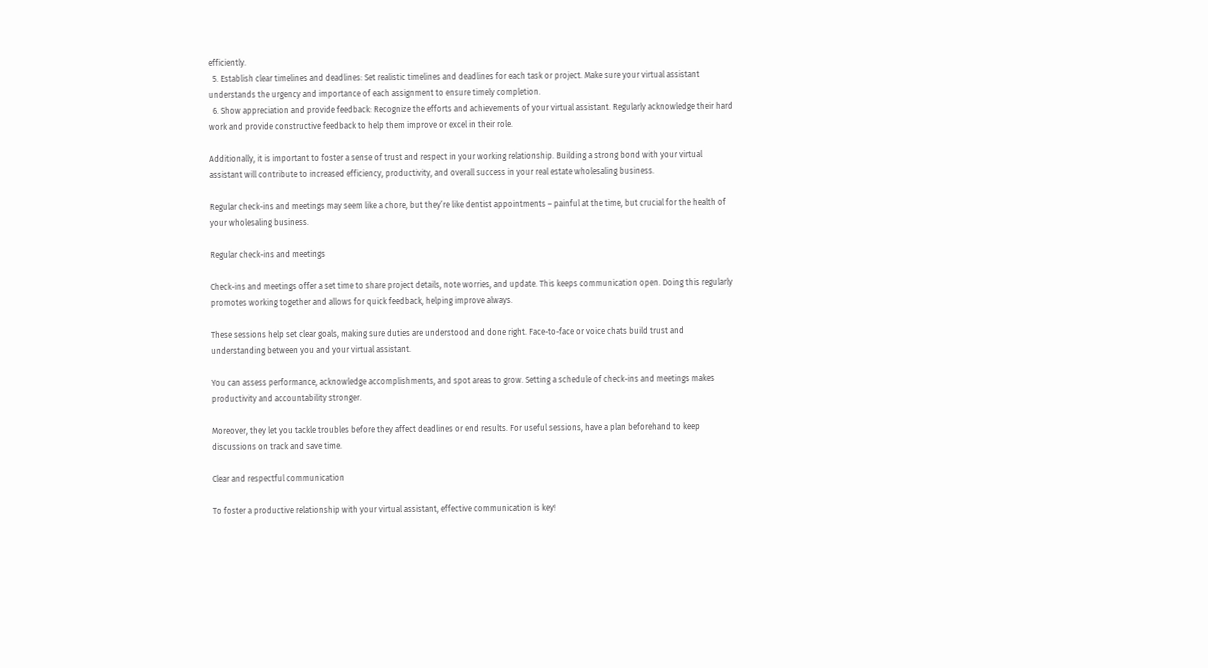efficiently.
  5. Establish clear timelines and deadlines: Set realistic timelines and deadlines for each task or project. Make sure your virtual assistant understands the urgency and importance of each assignment to ensure timely completion.
  6. Show appreciation and provide feedback: Recognize the efforts and achievements of your virtual assistant. Regularly acknowledge their hard work and provide constructive feedback to help them improve or excel in their role.

Additionally, it is important to foster a sense of trust and respect in your working relationship. Building a strong bond with your virtual assistant will contribute to increased efficiency, productivity, and overall success in your real estate wholesaling business.

Regular check-ins and meetings may seem like a chore, but they’re like dentist appointments – painful at the time, but crucial for the health of your wholesaling business.

Regular check-ins and meetings

Check-ins and meetings offer a set time to share project details, note worries, and update. This keeps communication open. Doing this regularly promotes working together and allows for quick feedback, helping improve always.

These sessions help set clear goals, making sure duties are understood and done right. Face-to-face or voice chats build trust and understanding between you and your virtual assistant.

You can assess performance, acknowledge accomplishments, and spot areas to grow. Setting a schedule of check-ins and meetings makes productivity and accountability stronger.

Moreover, they let you tackle troubles before they affect deadlines or end results. For useful sessions, have a plan beforehand to keep discussions on track and save time.

Clear and respectful communication

To foster a productive relationship with your virtual assistant, effective communication is key!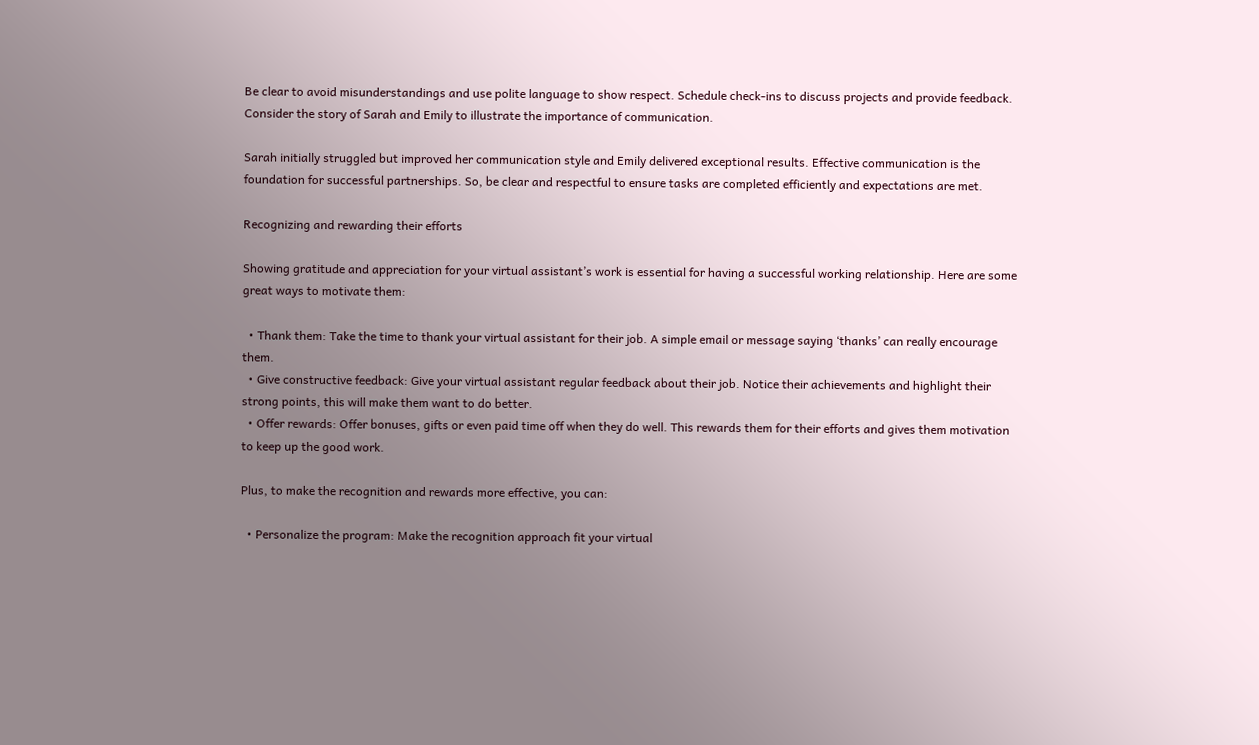Be clear to avoid misunderstandings and use polite language to show respect. Schedule check-ins to discuss projects and provide feedback. Consider the story of Sarah and Emily to illustrate the importance of communication.

Sarah initially struggled but improved her communication style and Emily delivered exceptional results. Effective communication is the foundation for successful partnerships. So, be clear and respectful to ensure tasks are completed efficiently and expectations are met.

Recognizing and rewarding their efforts

Showing gratitude and appreciation for your virtual assistant’s work is essential for having a successful working relationship. Here are some great ways to motivate them:

  • Thank them: Take the time to thank your virtual assistant for their job. A simple email or message saying ‘thanks’ can really encourage them.
  • Give constructive feedback: Give your virtual assistant regular feedback about their job. Notice their achievements and highlight their strong points, this will make them want to do better.
  • Offer rewards: Offer bonuses, gifts or even paid time off when they do well. This rewards them for their efforts and gives them motivation to keep up the good work.

Plus, to make the recognition and rewards more effective, you can:

  • Personalize the program: Make the recognition approach fit your virtual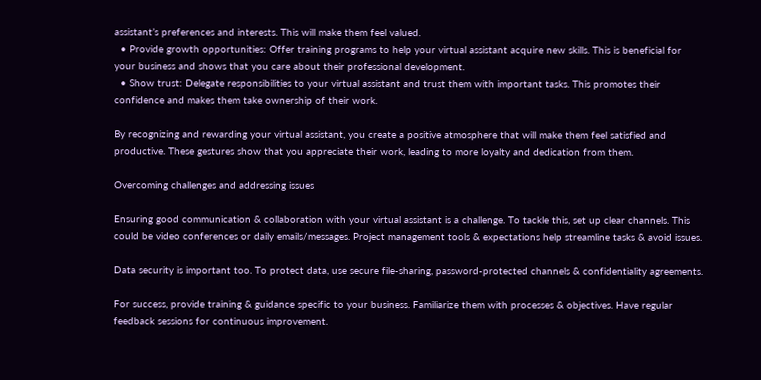assistant’s preferences and interests. This will make them feel valued.
  • Provide growth opportunities: Offer training programs to help your virtual assistant acquire new skills. This is beneficial for your business and shows that you care about their professional development.
  • Show trust: Delegate responsibilities to your virtual assistant and trust them with important tasks. This promotes their confidence and makes them take ownership of their work.

By recognizing and rewarding your virtual assistant, you create a positive atmosphere that will make them feel satisfied and productive. These gestures show that you appreciate their work, leading to more loyalty and dedication from them.

Overcoming challenges and addressing issues

Ensuring good communication & collaboration with your virtual assistant is a challenge. To tackle this, set up clear channels. This could be video conferences or daily emails/messages. Project management tools & expectations help streamline tasks & avoid issues.

Data security is important too. To protect data, use secure file-sharing, password-protected channels & confidentiality agreements.

For success, provide training & guidance specific to your business. Familiarize them with processes & objectives. Have regular feedback sessions for continuous improvement.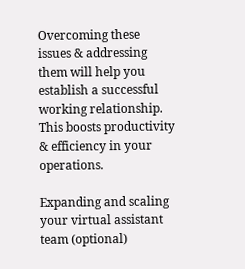Overcoming these issues & addressing them will help you establish a successful working relationship. This boosts productivity & efficiency in your operations.

Expanding and scaling your virtual assistant team (optional)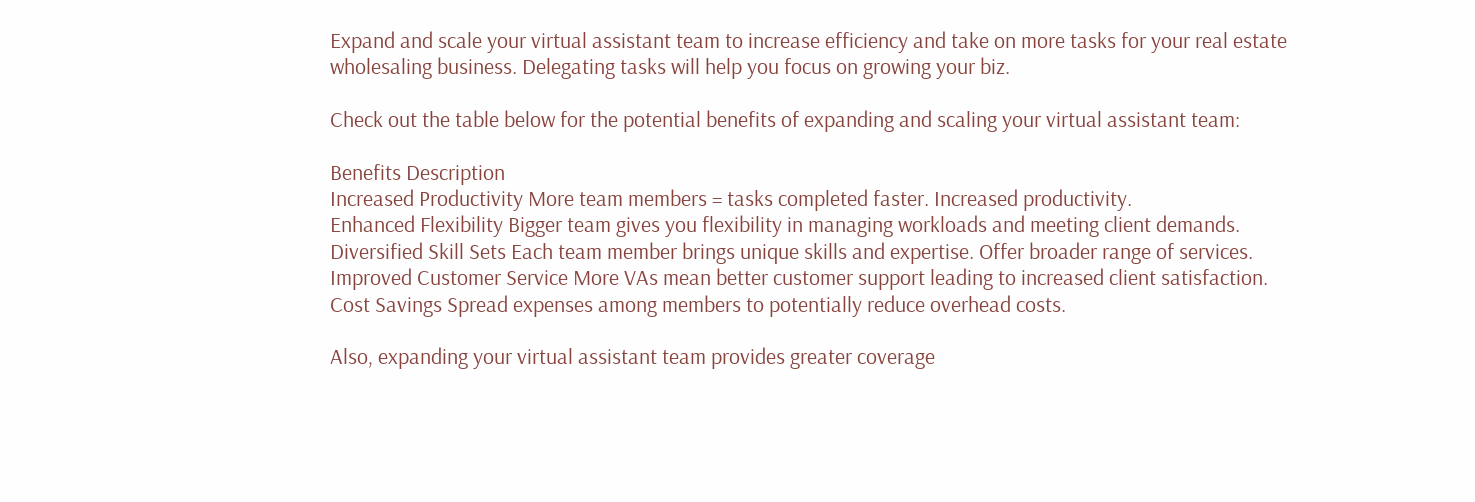Expand and scale your virtual assistant team to increase efficiency and take on more tasks for your real estate wholesaling business. Delegating tasks will help you focus on growing your biz.

Check out the table below for the potential benefits of expanding and scaling your virtual assistant team:

Benefits Description
Increased Productivity More team members = tasks completed faster. Increased productivity.
Enhanced Flexibility Bigger team gives you flexibility in managing workloads and meeting client demands.
Diversified Skill Sets Each team member brings unique skills and expertise. Offer broader range of services.
Improved Customer Service More VAs mean better customer support leading to increased client satisfaction.
Cost Savings Spread expenses among members to potentially reduce overhead costs.

Also, expanding your virtual assistant team provides greater coverage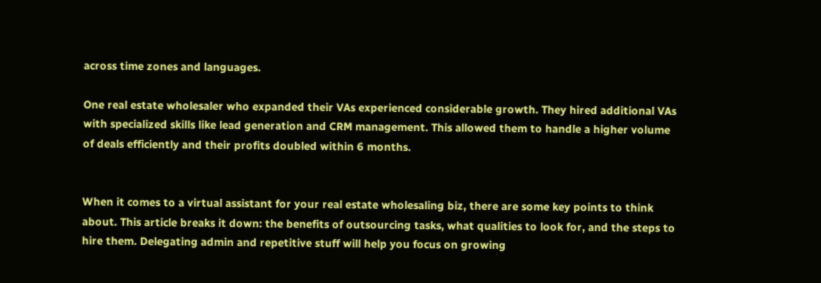across time zones and languages.

One real estate wholesaler who expanded their VAs experienced considerable growth. They hired additional VAs with specialized skills like lead generation and CRM management. This allowed them to handle a higher volume of deals efficiently and their profits doubled within 6 months.


When it comes to a virtual assistant for your real estate wholesaling biz, there are some key points to think about. This article breaks it down: the benefits of outsourcing tasks, what qualities to look for, and the steps to hire them. Delegating admin and repetitive stuff will help you focus on growing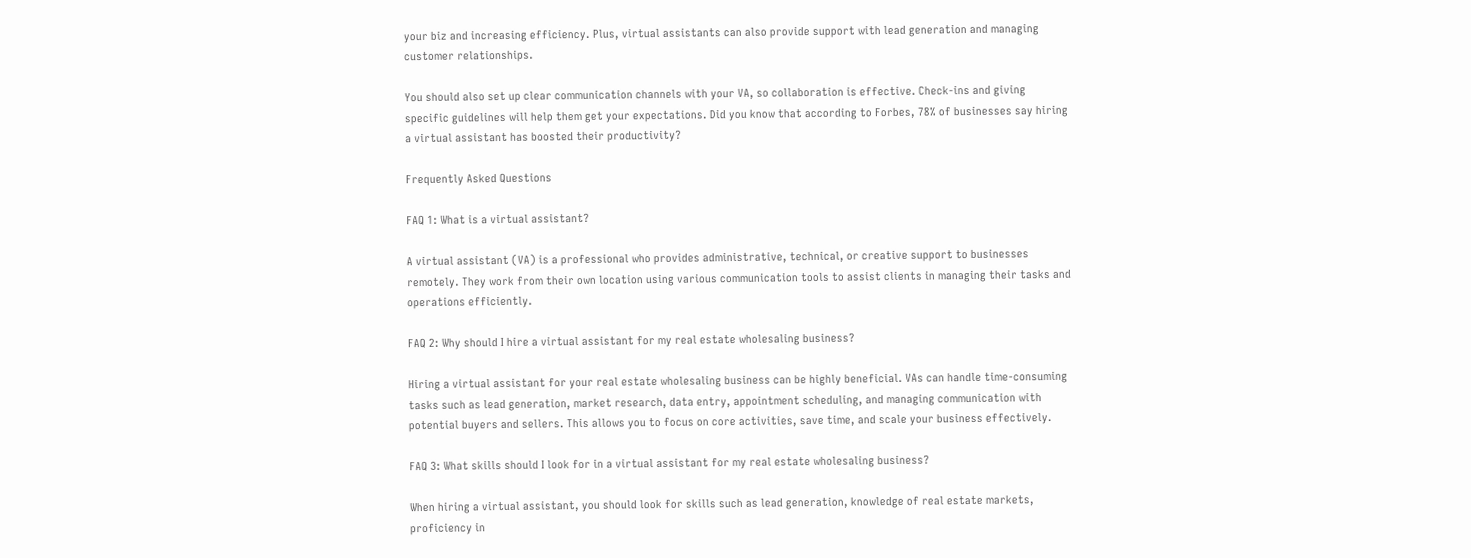your biz and increasing efficiency. Plus, virtual assistants can also provide support with lead generation and managing customer relationships.

You should also set up clear communication channels with your VA, so collaboration is effective. Check-ins and giving specific guidelines will help them get your expectations. Did you know that according to Forbes, 78% of businesses say hiring a virtual assistant has boosted their productivity?

Frequently Asked Questions

FAQ 1: What is a virtual assistant?

A virtual assistant (VA) is a professional who provides administrative, technical, or creative support to businesses remotely. They work from their own location using various communication tools to assist clients in managing their tasks and operations efficiently.

FAQ 2: Why should I hire a virtual assistant for my real estate wholesaling business?

Hiring a virtual assistant for your real estate wholesaling business can be highly beneficial. VAs can handle time-consuming tasks such as lead generation, market research, data entry, appointment scheduling, and managing communication with potential buyers and sellers. This allows you to focus on core activities, save time, and scale your business effectively.

FAQ 3: What skills should I look for in a virtual assistant for my real estate wholesaling business?

When hiring a virtual assistant, you should look for skills such as lead generation, knowledge of real estate markets, proficiency in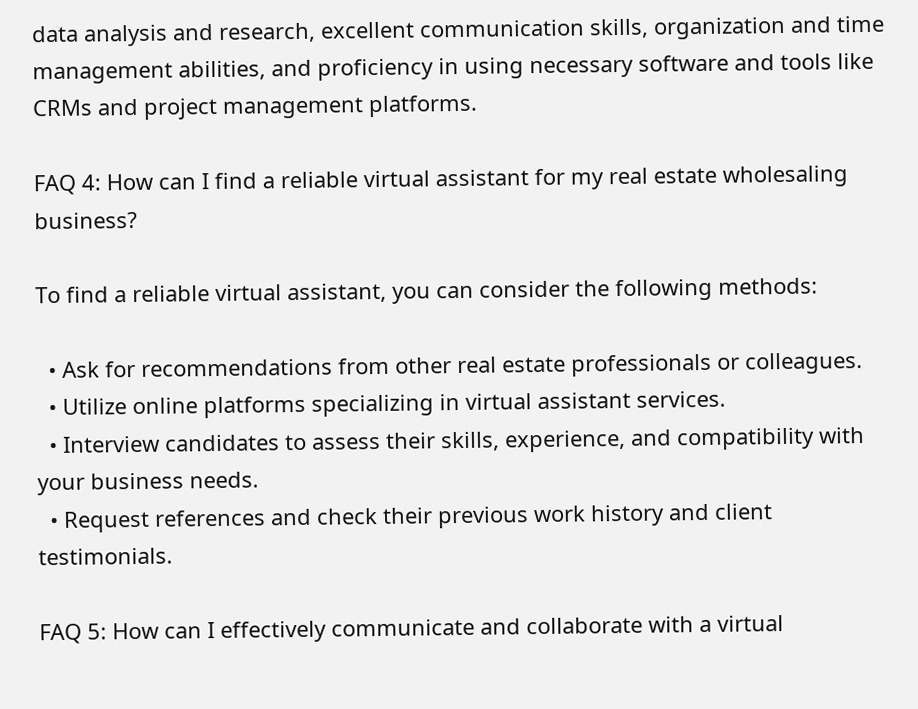data analysis and research, excellent communication skills, organization and time management abilities, and proficiency in using necessary software and tools like CRMs and project management platforms.

FAQ 4: How can I find a reliable virtual assistant for my real estate wholesaling business?

To find a reliable virtual assistant, you can consider the following methods:

  • Ask for recommendations from other real estate professionals or colleagues.
  • Utilize online platforms specializing in virtual assistant services.
  • Interview candidates to assess their skills, experience, and compatibility with your business needs.
  • Request references and check their previous work history and client testimonials.

FAQ 5: How can I effectively communicate and collaborate with a virtual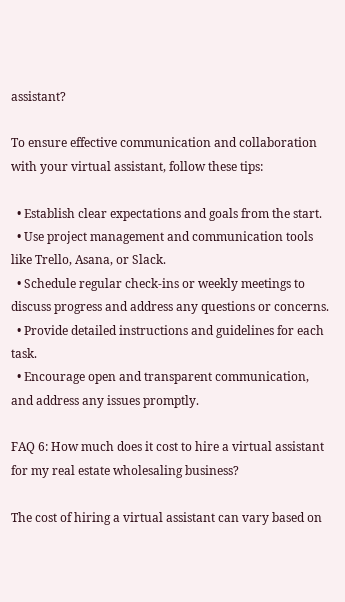assistant?

To ensure effective communication and collaboration with your virtual assistant, follow these tips:

  • Establish clear expectations and goals from the start.
  • Use project management and communication tools like Trello, Asana, or Slack.
  • Schedule regular check-ins or weekly meetings to discuss progress and address any questions or concerns.
  • Provide detailed instructions and guidelines for each task.
  • Encourage open and transparent communication, and address any issues promptly.

FAQ 6: How much does it cost to hire a virtual assistant for my real estate wholesaling business?

The cost of hiring a virtual assistant can vary based on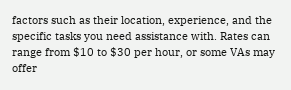factors such as their location, experience, and the specific tasks you need assistance with. Rates can range from $10 to $30 per hour, or some VAs may offer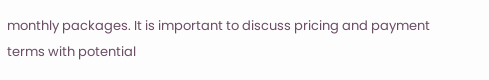monthly packages. It is important to discuss pricing and payment terms with potential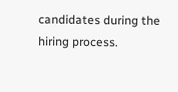candidates during the hiring process.